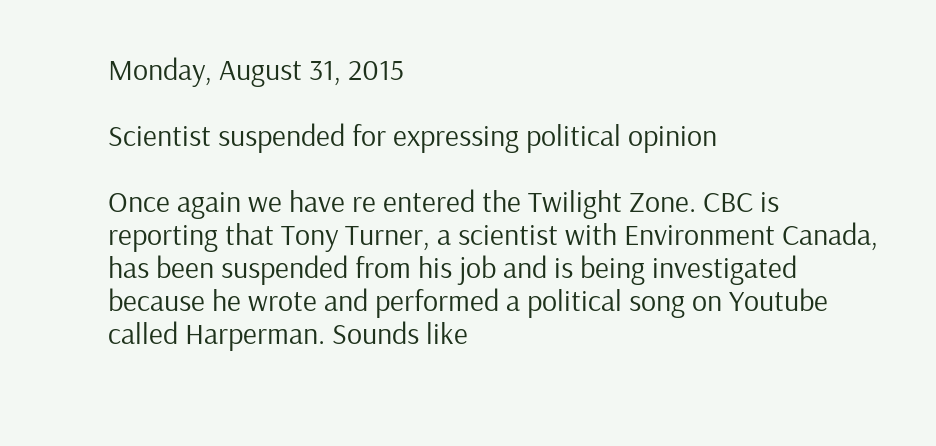Monday, August 31, 2015

Scientist suspended for expressing political opinion

Once again we have re entered the Twilight Zone. CBC is reporting that Tony Turner, a scientist with Environment Canada, has been suspended from his job and is being investigated because he wrote and performed a political song on Youtube called Harperman. Sounds like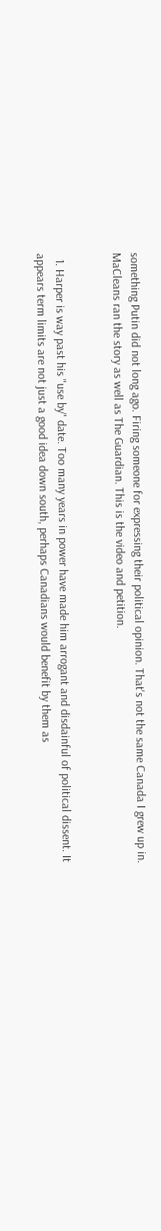something Putin did not long ago. Firing someone for expressing their political opinion. That's not the same Canada I grew up in. MaCleans ran the story as well as The Guardian. This is the video and petition.


  1. Harper is way past his "use by" date. Too many years in power have made him arrogant and disdainful of political dissent. It appears term limits are not just a good idea down south, perhaps Canadians would benefit by them as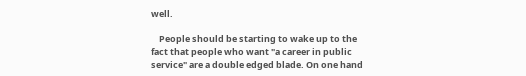well.

    People should be starting to wake up to the fact that people who want "a career in public service" are a double edged blade. On one hand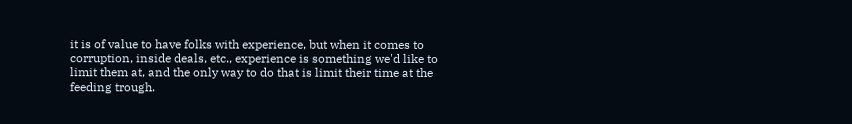it is of value to have folks with experience, but when it comes to corruption, inside deals, etc., experience is something we'd like to limit them at, and the only way to do that is limit their time at the feeding trough.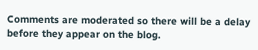Comments are moderated so there will be a delay before they appear on the blog.